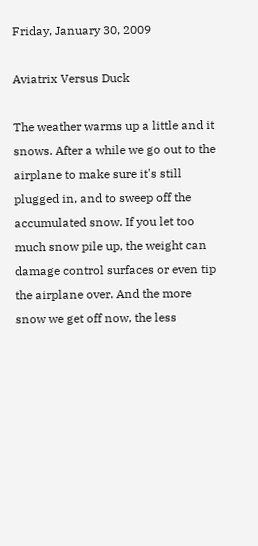Friday, January 30, 2009

Aviatrix Versus Duck

The weather warms up a little and it snows. After a while we go out to the airplane to make sure it's still plugged in, and to sweep off the accumulated snow. If you let too much snow pile up, the weight can damage control surfaces or even tip the airplane over. And the more snow we get off now, the less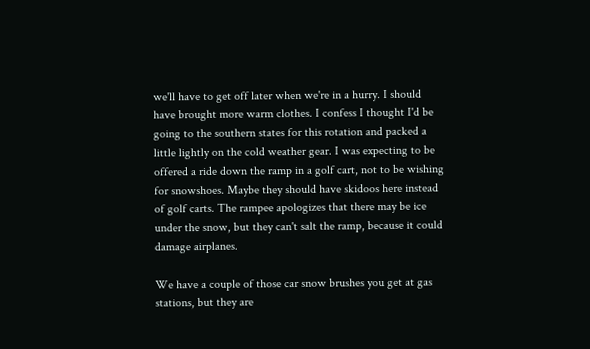we'll have to get off later when we're in a hurry. I should have brought more warm clothes. I confess I thought I'd be going to the southern states for this rotation and packed a little lightly on the cold weather gear. I was expecting to be offered a ride down the ramp in a golf cart, not to be wishing for snowshoes. Maybe they should have skidoos here instead of golf carts. The rampee apologizes that there may be ice under the snow, but they can't salt the ramp, because it could damage airplanes.

We have a couple of those car snow brushes you get at gas stations, but they are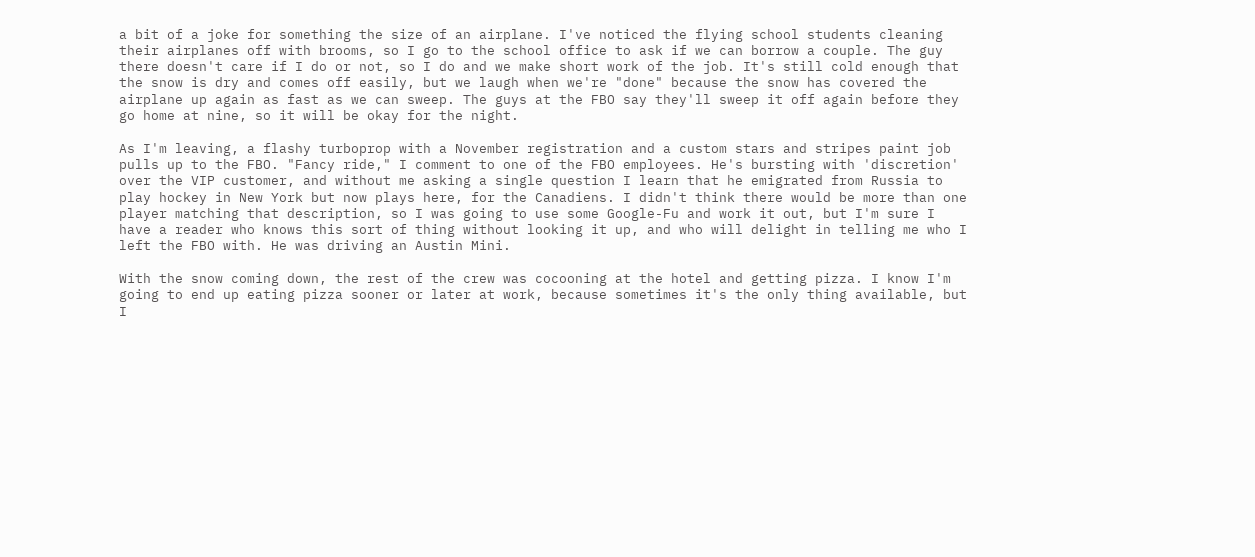a bit of a joke for something the size of an airplane. I've noticed the flying school students cleaning their airplanes off with brooms, so I go to the school office to ask if we can borrow a couple. The guy there doesn't care if I do or not, so I do and we make short work of the job. It's still cold enough that the snow is dry and comes off easily, but we laugh when we're "done" because the snow has covered the airplane up again as fast as we can sweep. The guys at the FBO say they'll sweep it off again before they go home at nine, so it will be okay for the night.

As I'm leaving, a flashy turboprop with a November registration and a custom stars and stripes paint job pulls up to the FBO. "Fancy ride," I comment to one of the FBO employees. He's bursting with 'discretion' over the VIP customer, and without me asking a single question I learn that he emigrated from Russia to play hockey in New York but now plays here, for the Canadiens. I didn't think there would be more than one player matching that description, so I was going to use some Google-Fu and work it out, but I'm sure I have a reader who knows this sort of thing without looking it up, and who will delight in telling me who I left the FBO with. He was driving an Austin Mini.

With the snow coming down, the rest of the crew was cocooning at the hotel and getting pizza. I know I'm going to end up eating pizza sooner or later at work, because sometimes it's the only thing available, but I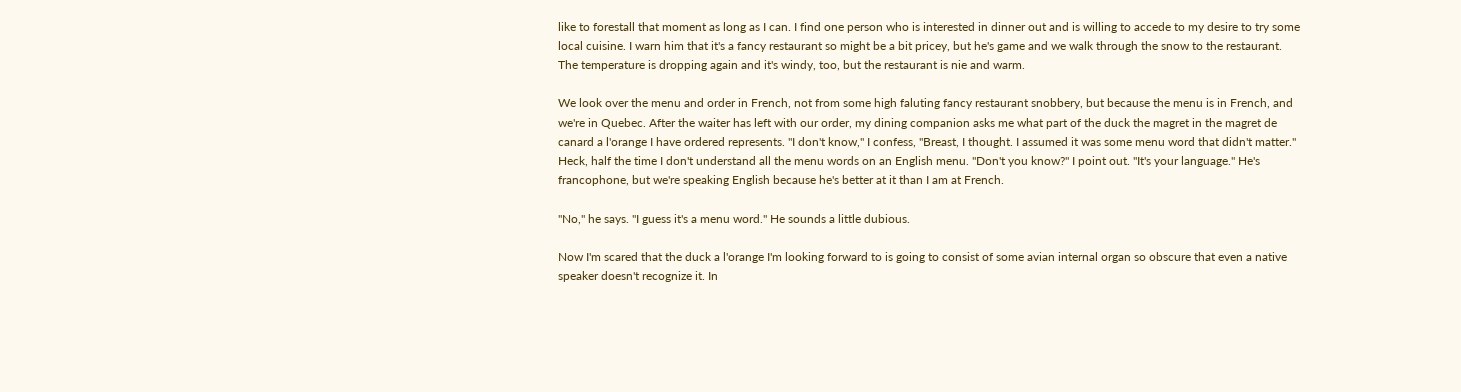like to forestall that moment as long as I can. I find one person who is interested in dinner out and is willing to accede to my desire to try some local cuisine. I warn him that it's a fancy restaurant so might be a bit pricey, but he's game and we walk through the snow to the restaurant. The temperature is dropping again and it's windy, too, but the restaurant is nie and warm.

We look over the menu and order in French, not from some high faluting fancy restaurant snobbery, but because the menu is in French, and we're in Quebec. After the waiter has left with our order, my dining companion asks me what part of the duck the magret in the magret de canard a l'orange I have ordered represents. "I don't know," I confess, "Breast, I thought. I assumed it was some menu word that didn't matter." Heck, half the time I don't understand all the menu words on an English menu. "Don't you know?" I point out. "It's your language." He's francophone, but we're speaking English because he's better at it than I am at French.

"No," he says. "I guess it's a menu word." He sounds a little dubious.

Now I'm scared that the duck a l'orange I'm looking forward to is going to consist of some avian internal organ so obscure that even a native speaker doesn't recognize it. In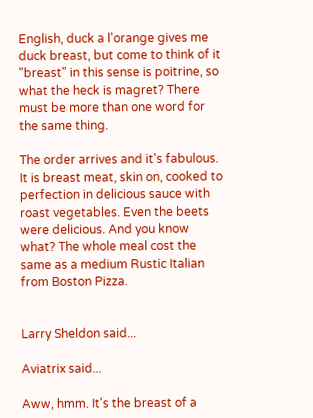English, duck a l'orange gives me duck breast, but come to think of it "breast" in this sense is poitrine, so what the heck is magret? There must be more than one word for the same thing.

The order arrives and it's fabulous. It is breast meat, skin on, cooked to perfection in delicious sauce with roast vegetables. Even the beets were delicious. And you know what? The whole meal cost the same as a medium Rustic Italian from Boston Pizza.


Larry Sheldon said...

Aviatrix said...

Aww, hmm. It's the breast of a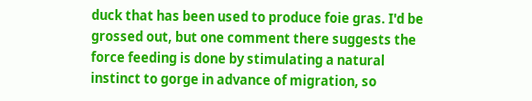duck that has been used to produce foie gras. I'd be grossed out, but one comment there suggests the force feeding is done by stimulating a natural instinct to gorge in advance of migration, so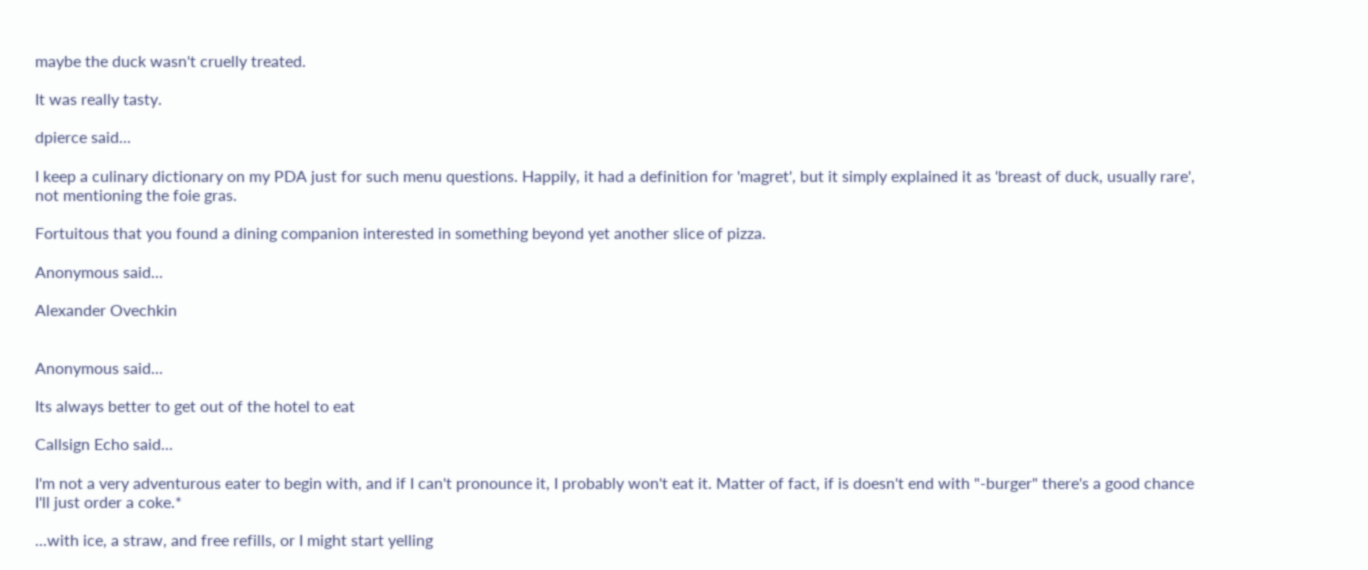maybe the duck wasn't cruelly treated.

It was really tasty.

dpierce said...

I keep a culinary dictionary on my PDA just for such menu questions. Happily, it had a definition for 'magret', but it simply explained it as 'breast of duck, usually rare', not mentioning the foie gras.

Fortuitous that you found a dining companion interested in something beyond yet another slice of pizza.

Anonymous said...

Alexander Ovechkin


Anonymous said...

Its always better to get out of the hotel to eat

Callsign Echo said...

I'm not a very adventurous eater to begin with, and if I can't pronounce it, I probably won't eat it. Matter of fact, if is doesn't end with "-burger" there's a good chance I'll just order a coke.*

...with ice, a straw, and free refills, or I might start yelling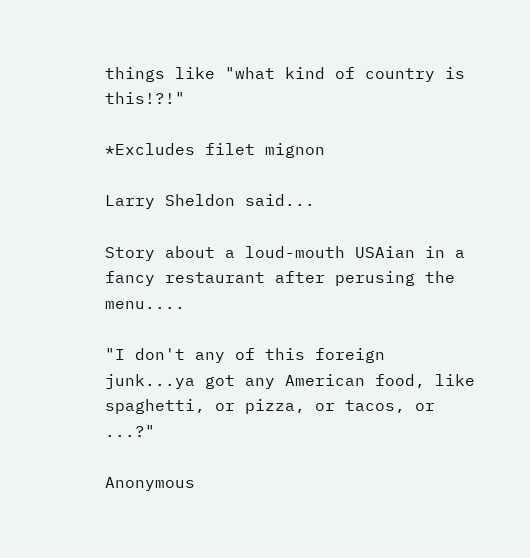things like "what kind of country is this!?!"

*Excludes filet mignon

Larry Sheldon said...

Story about a loud-mouth USAian in a fancy restaurant after perusing the menu....

"I don't any of this foreign junk...ya got any American food, like spaghetti, or pizza, or tacos, or ...?"

Anonymous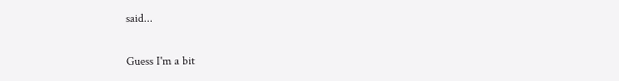said...

Guess I'm a bit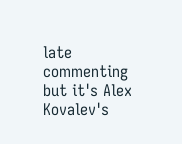late commenting but it's Alex Kovalev's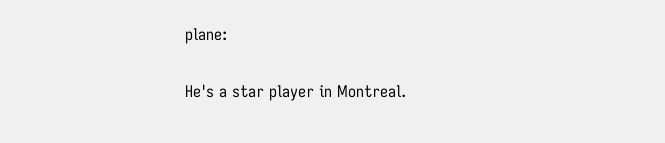plane:

He's a star player in Montreal.